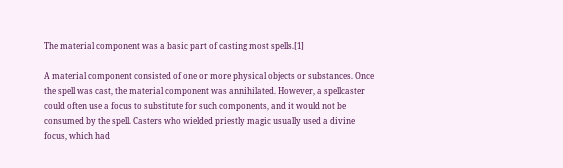The material component was a basic part of casting most spells.[1]

A material component consisted of one or more physical objects or substances. Once the spell was cast, the material component was annihilated. However, a spellcaster could often use a focus to substitute for such components, and it would not be consumed by the spell. Casters who wielded priestly magic usually used a divine focus, which had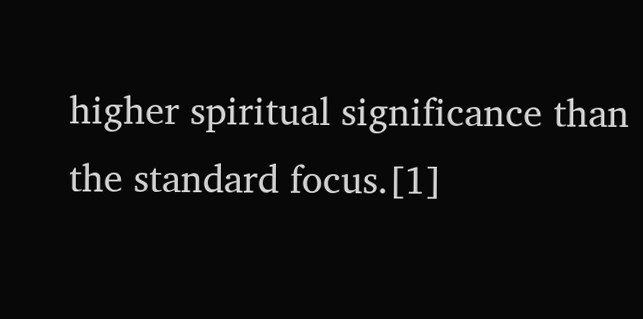higher spiritual significance than the standard focus.[1]